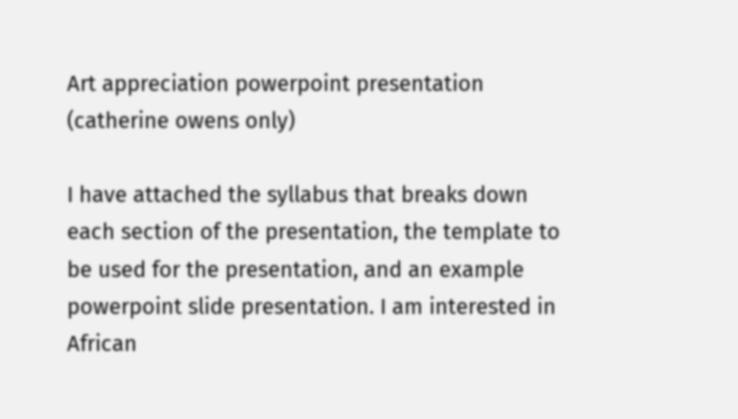Art appreciation powerpoint presentation (catherine owens only)

I have attached the syllabus that breaks down each section of the presentation, the template to be used for the presentation, and an example powerpoint slide presentation. I am interested in African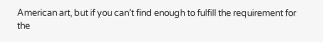American art, but if you can’t find enough to fulfill the requirement for the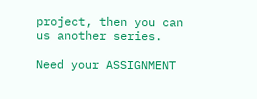project, then you can us another series.

Need your ASSIGNMENT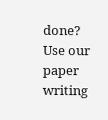done? Use our paper writing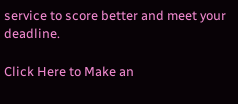service to score better and meet your deadline.

Click Here to Make an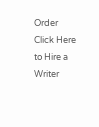Order Click Here to Hire a Writer